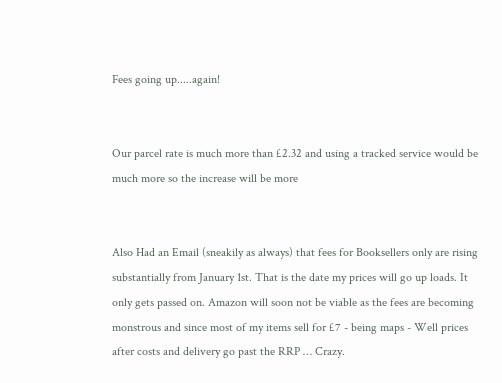Fees going up.....again!


Our parcel rate is much more than £2.32 and using a tracked service would be much more so the increase will be more


Also Had an Email (sneakily as always) that fees for Booksellers only are rising substantially from January 1st. That is the date my prices will go up loads. It only gets passed on. Amazon will soon not be viable as the fees are becoming monstrous and since most of my items sell for £7 - being maps - Well prices after costs and delivery go past the RRP … Crazy.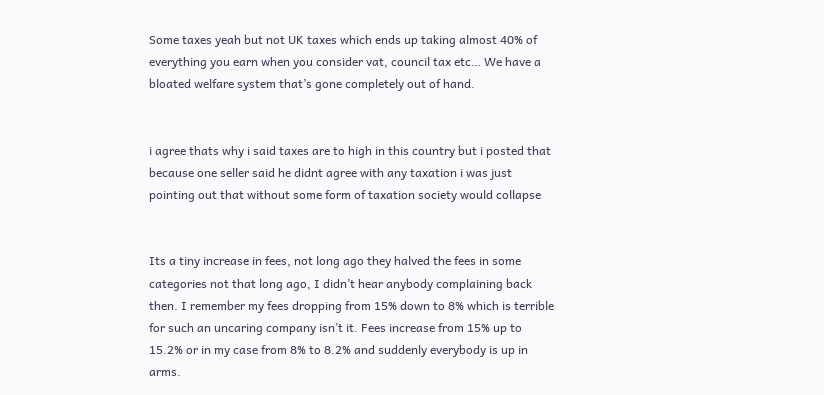Some taxes yeah but not UK taxes which ends up taking almost 40% of everything you earn when you consider vat, council tax etc… We have a bloated welfare system that’s gone completely out of hand.


i agree thats why i said taxes are to high in this country but i posted that because one seller said he didnt agree with any taxation i was just pointing out that without some form of taxation society would collapse


Its a tiny increase in fees, not long ago they halved the fees in some categories not that long ago, I didn’t hear anybody complaining back then. I remember my fees dropping from 15% down to 8% which is terrible for such an uncaring company isn’t it. Fees increase from 15% up to 15.2% or in my case from 8% to 8.2% and suddenly everybody is up in arms.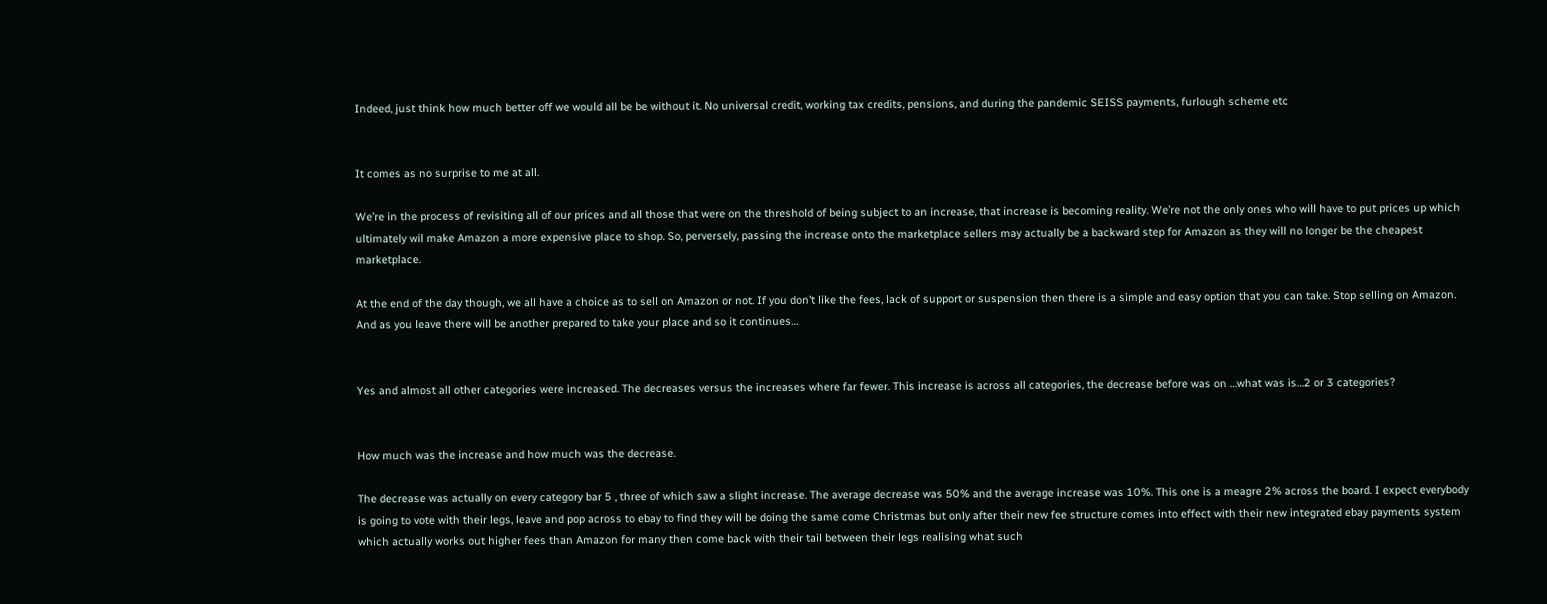Indeed, just think how much better off we would all be be without it. No universal credit, working tax credits, pensions, and during the pandemic SEISS payments, furlough scheme etc


It comes as no surprise to me at all.

We’re in the process of revisiting all of our prices and all those that were on the threshold of being subject to an increase, that increase is becoming reality. We’re not the only ones who will have to put prices up which ultimately wil make Amazon a more expensive place to shop. So, perversely, passing the increase onto the marketplace sellers may actually be a backward step for Amazon as they will no longer be the cheapest marketplace.

At the end of the day though, we all have a choice as to sell on Amazon or not. If you don’t like the fees, lack of support or suspension then there is a simple and easy option that you can take. Stop selling on Amazon. And as you leave there will be another prepared to take your place and so it continues…


Yes and almost all other categories were increased. The decreases versus the increases where far fewer. This increase is across all categories, the decrease before was on …what was is…2 or 3 categories?


How much was the increase and how much was the decrease.

The decrease was actually on every category bar 5 , three of which saw a slight increase. The average decrease was 50% and the average increase was 10%. This one is a meagre 2% across the board. I expect everybody is going to vote with their legs, leave and pop across to ebay to find they will be doing the same come Christmas but only after their new fee structure comes into effect with their new integrated ebay payments system which actually works out higher fees than Amazon for many then come back with their tail between their legs realising what such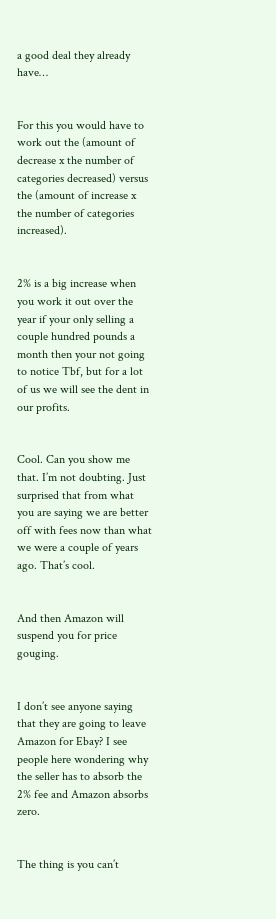a good deal they already have…


For this you would have to work out the (amount of decrease x the number of categories decreased) versus the (amount of increase x the number of categories increased).


2% is a big increase when you work it out over the year if your only selling a couple hundred pounds a month then your not going to notice Tbf, but for a lot of us we will see the dent in our profits.


Cool. Can you show me that. I’m not doubting. Just surprised that from what you are saying we are better off with fees now than what we were a couple of years ago. That’s cool.


And then Amazon will suspend you for price gouging.


I don’t see anyone saying that they are going to leave Amazon for Ebay? I see people here wondering why the seller has to absorb the 2% fee and Amazon absorbs zero.


The thing is you can’t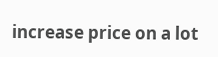increase price on a lot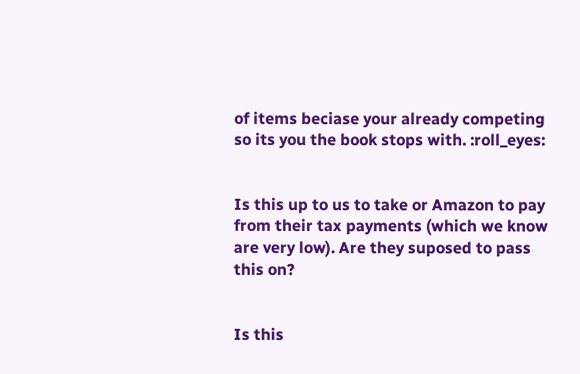of items beciase your already competing so its you the book stops with. :roll_eyes:


Is this up to us to take or Amazon to pay from their tax payments (which we know are very low). Are they suposed to pass this on?


Is this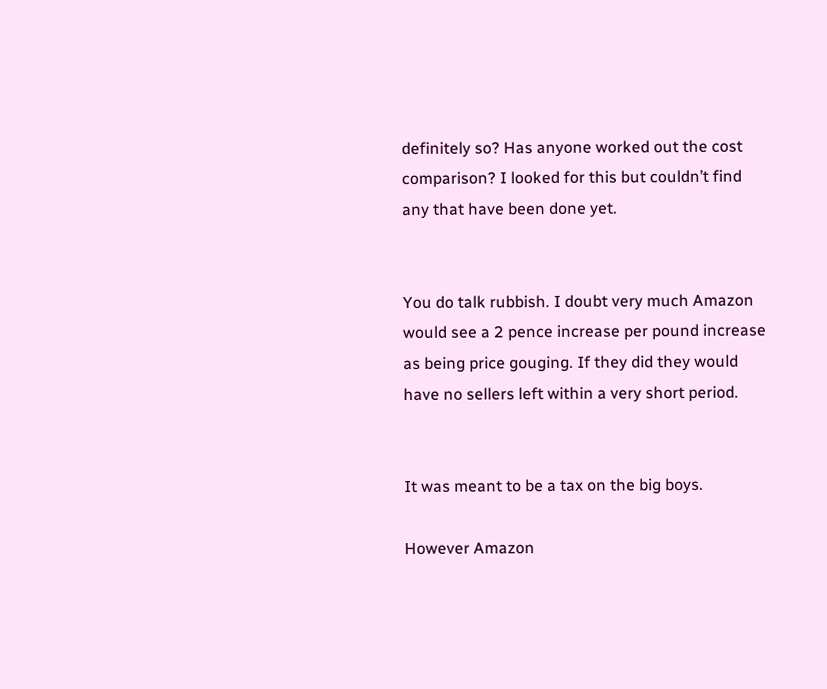definitely so? Has anyone worked out the cost comparison? I looked for this but couldn’t find any that have been done yet.


You do talk rubbish. I doubt very much Amazon would see a 2 pence increase per pound increase as being price gouging. If they did they would have no sellers left within a very short period.


It was meant to be a tax on the big boys.

However Amazon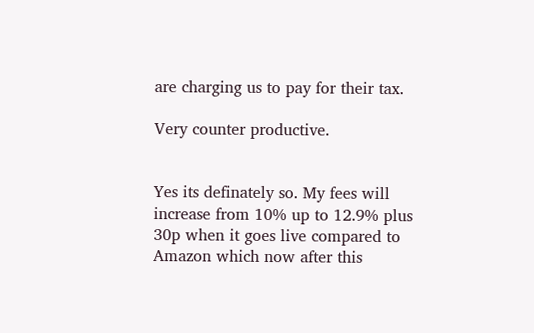are charging us to pay for their tax.

Very counter productive.


Yes its definately so. My fees will increase from 10% up to 12.9% plus 30p when it goes live compared to Amazon which now after this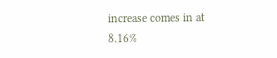increase comes in at 8.16%